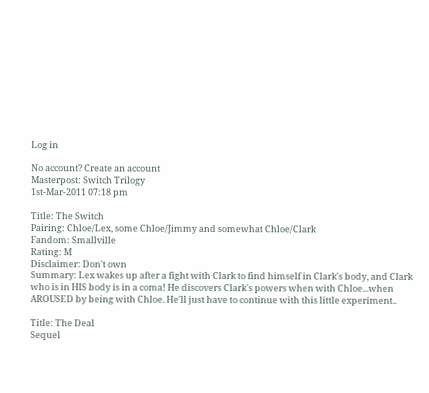Log in

No account? Create an account
Masterpost: Switch Trilogy
1st-Mar-2011 07:18 pm

Title: The Switch
Pairing: Chloe/Lex, some Chloe/Jimmy and somewhat Chloe/Clark
Fandom: Smallville
Rating: M
Disclaimer: Don't own
Summary: Lex wakes up after a fight with Clark to find himself in Clark's body, and Clark who is in HIS body is in a coma! He discovers Clark's powers when with Chloe...when AROUSED by being with Chloe. He'll just have to continue with this little experiment..

Title: The Deal
Sequel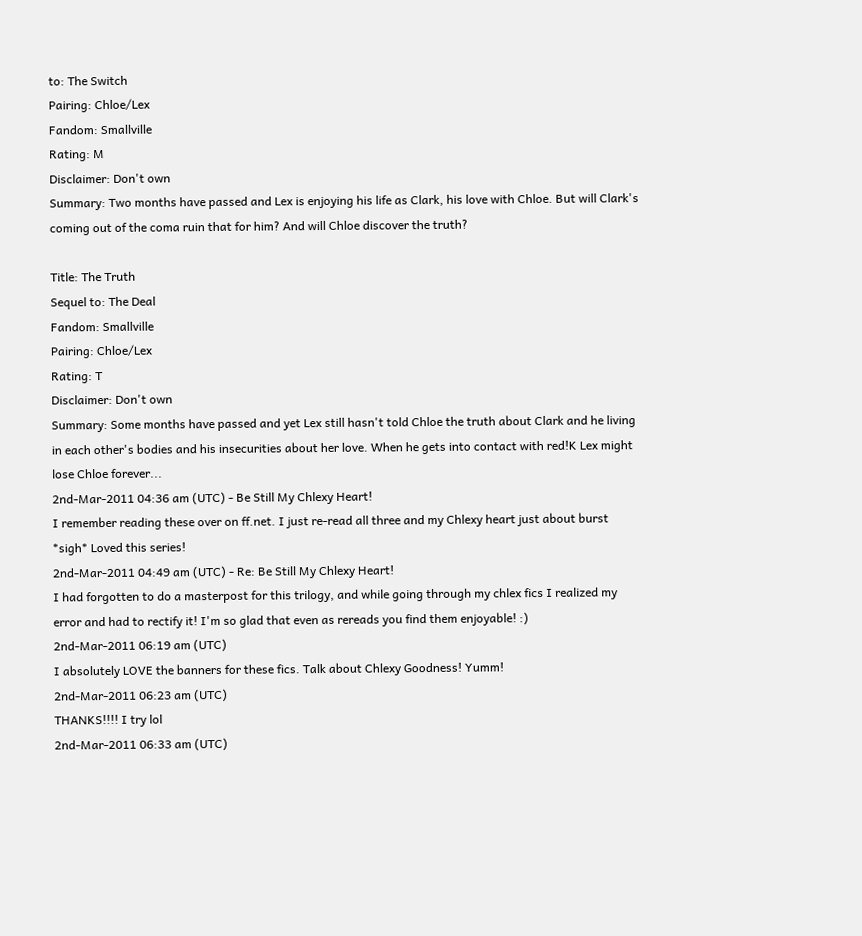to: The Switch
Pairing: Chloe/Lex
Fandom: Smallville
Rating: M
Disclaimer: Don't own
Summary: Two months have passed and Lex is enjoying his life as Clark, his love with Chloe. But will Clark's coming out of the coma ruin that for him? And will Chloe discover the truth?

Title: The Truth
Sequel to: The Deal
Fandom: Smallville
Pairing: Chloe/Lex
Rating: T
Disclaimer: Don't own
Summary: Some months have passed and yet Lex still hasn't told Chloe the truth about Clark and he living in each other's bodies and his insecurities about her love. When he gets into contact with red!K Lex might lose Chloe forever...
2nd-Mar-2011 04:36 am (UTC) - Be Still My Chlexy Heart!
I remember reading these over on ff.net. I just re-read all three and my Chlexy heart just about burst *sigh* Loved this series!
2nd-Mar-2011 04:49 am (UTC) - Re: Be Still My Chlexy Heart!
I had forgotten to do a masterpost for this trilogy, and while going through my chlex fics I realized my error and had to rectify it! I'm so glad that even as rereads you find them enjoyable! :)
2nd-Mar-2011 06:19 am (UTC)
I absolutely LOVE the banners for these fics. Talk about Chlexy Goodness! Yumm!
2nd-Mar-2011 06:23 am (UTC)
THANKS!!!! I try lol
2nd-Mar-2011 06:33 am (UTC)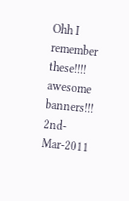Ohh I remember these!!!!
awesome banners!!!
2nd-Mar-2011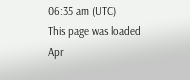06:35 am (UTC)
This page was loaded Apr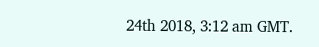24th 2018, 3:12 am GMT.